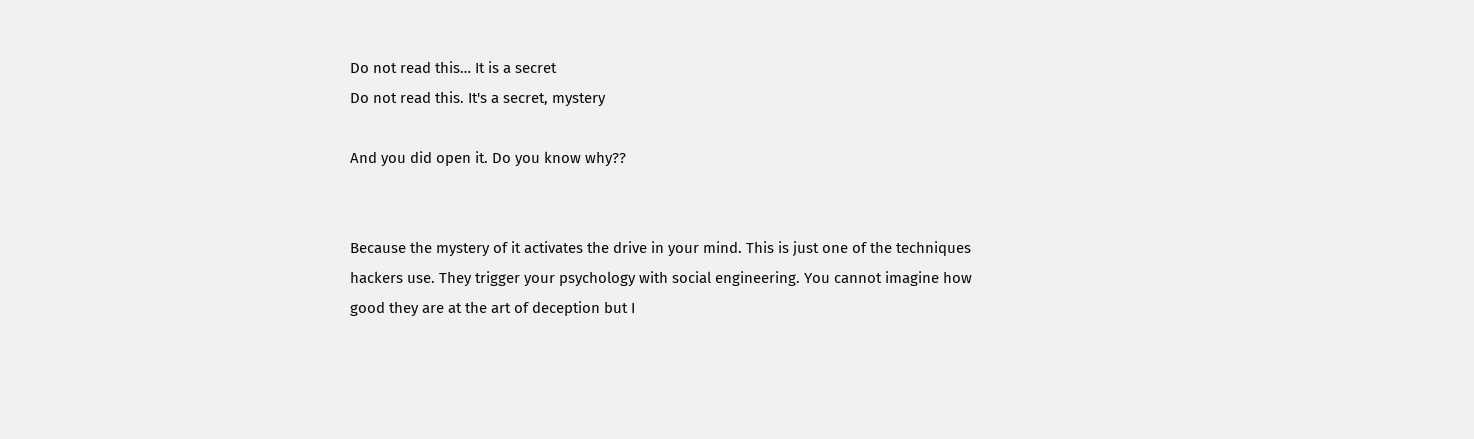Do not read this… It is a secret
Do not read this. It's a secret, mystery

And you did open it. Do you know why??


Because the mystery of it activates the drive in your mind. This is just one of the techniques hackers use. They trigger your psychology with social engineering. You cannot imagine how good they are at the art of deception but I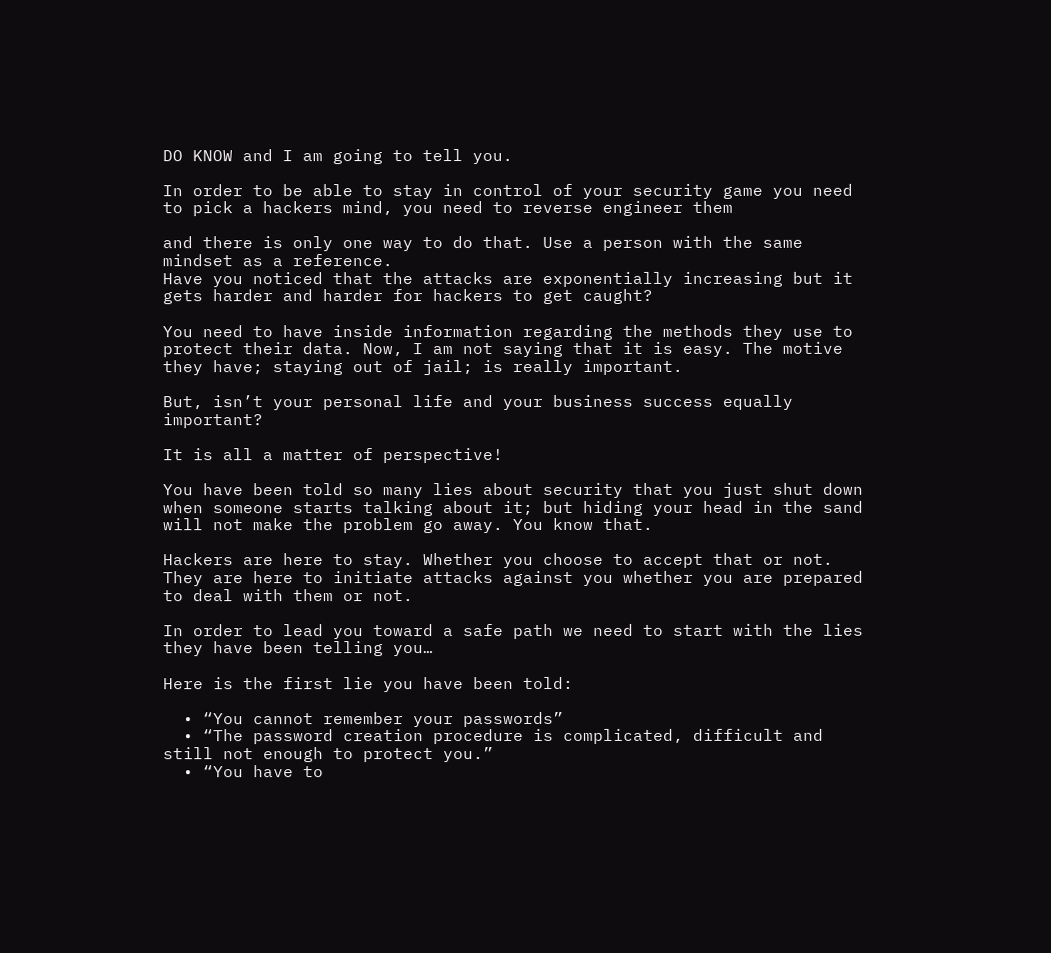DO KNOW and I am going to tell you.

In order to be able to stay in control of your security game you need to pick a hackers mind, you need to reverse engineer them

and there is only one way to do that. Use a person with the same mindset as a reference.
Have you noticed that the attacks are exponentially increasing but it gets harder and harder for hackers to get caught?

You need to have inside information regarding the methods they use to protect their data. Now, I am not saying that it is easy. The motive they have; staying out of jail; is really important.

But, isn’t your personal life and your business success equally important?

It is all a matter of perspective!

You have been told so many lies about security that you just shut down when someone starts talking about it; but hiding your head in the sand will not make the problem go away. You know that.

Hackers are here to stay. Whether you choose to accept that or not. They are here to initiate attacks against you whether you are prepared to deal with them or not.

In order to lead you toward a safe path we need to start with the lies they have been telling you…

Here is the first lie you have been told:

  • “You cannot remember your passwords”
  • “The password creation procedure is complicated, difficult and still not enough to protect you.”
  • “You have to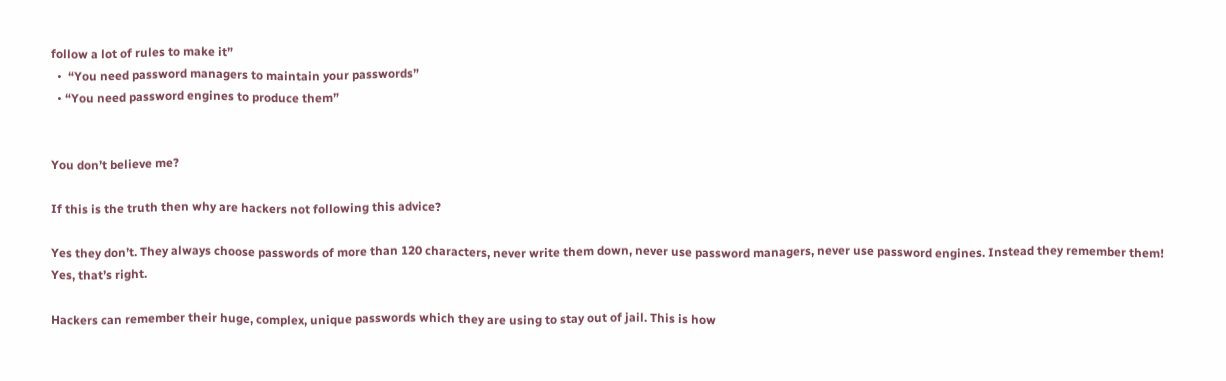follow a lot of rules to make it”
  •  “You need password managers to maintain your passwords”
  • “You need password engines to produce them”


You don’t believe me?

If this is the truth then why are hackers not following this advice?

Yes they don’t. They always choose passwords of more than 120 characters, never write them down, never use password managers, never use password engines. Instead they remember them! Yes, that’s right.

Hackers can remember their huge, complex, unique passwords which they are using to stay out of jail. This is how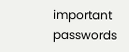important passwords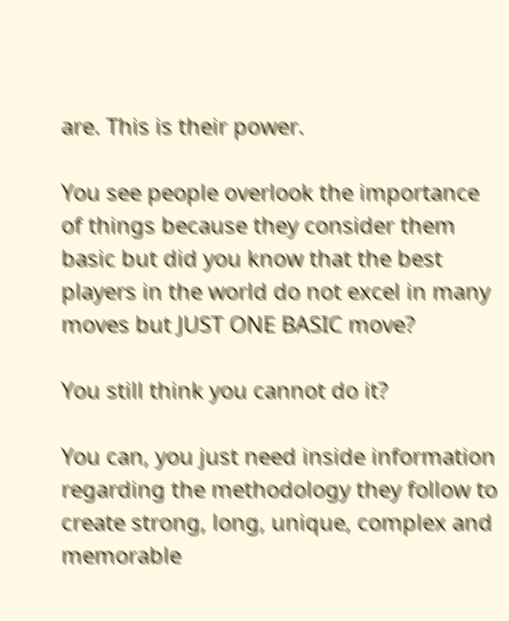are. This is their power.

You see people overlook the importance of things because they consider them basic but did you know that the best players in the world do not excel in many moves but JUST ONE BASIC move?

You still think you cannot do it?

You can, you just need inside information regarding the methodology they follow to create strong, long, unique, complex and memorable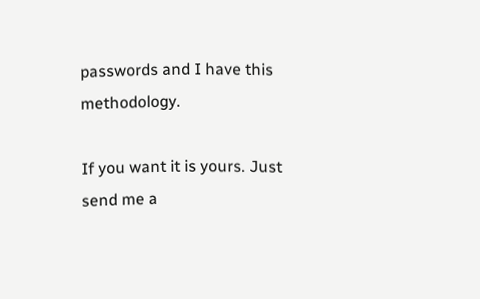passwords and I have this methodology.

If you want it is yours. Just send me a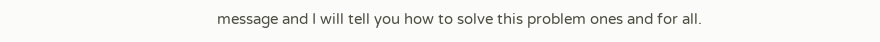message and I will tell you how to solve this problem ones and for all.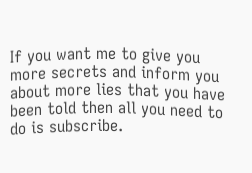If you want me to give you more secrets and inform you about more lies that you have been told then all you need to do is subscribe.